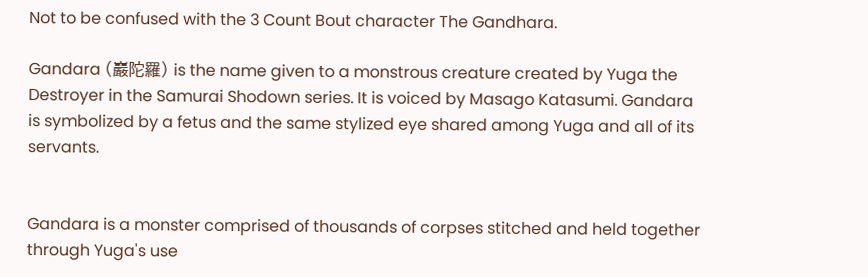Not to be confused with the 3 Count Bout character The Gandhara.

Gandara (巖陀羅) is the name given to a monstrous creature created by Yuga the Destroyer in the Samurai Shodown series. It is voiced by Masago Katasumi. Gandara is symbolized by a fetus and the same stylized eye shared among Yuga and all of its servants.


Gandara is a monster comprised of thousands of corpses stitched and held together through Yuga's use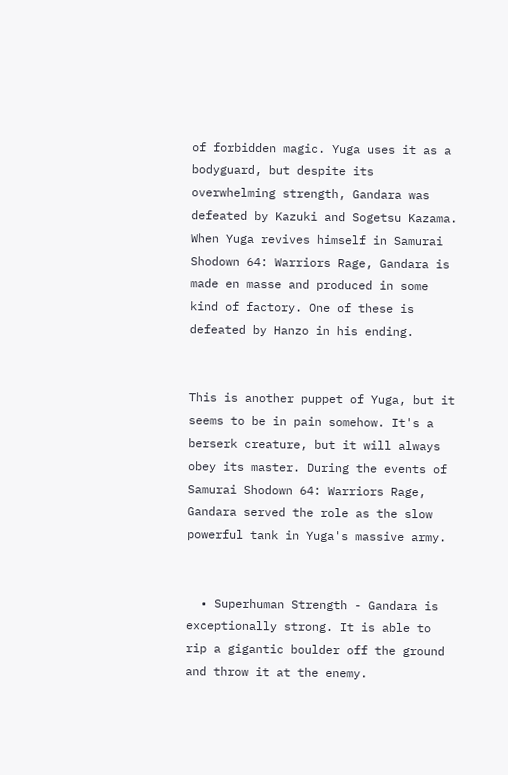of forbidden magic. Yuga uses it as a bodyguard, but despite its overwhelming strength, Gandara was defeated by Kazuki and Sogetsu Kazama. When Yuga revives himself in Samurai Shodown 64: Warriors Rage, Gandara is made en masse and produced in some kind of factory. One of these is defeated by Hanzo in his ending.


This is another puppet of Yuga, but it seems to be in pain somehow. It's a berserk creature, but it will always obey its master. During the events of Samurai Shodown 64: Warriors Rage, Gandara served the role as the slow powerful tank in Yuga's massive army.


  • Superhuman Strength - Gandara is exceptionally strong. It is able to rip a gigantic boulder off the ground and throw it at the enemy.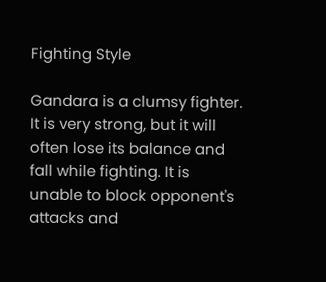Fighting Style

Gandara is a clumsy fighter. It is very strong, but it will often lose its balance and fall while fighting. It is unable to block opponent's attacks and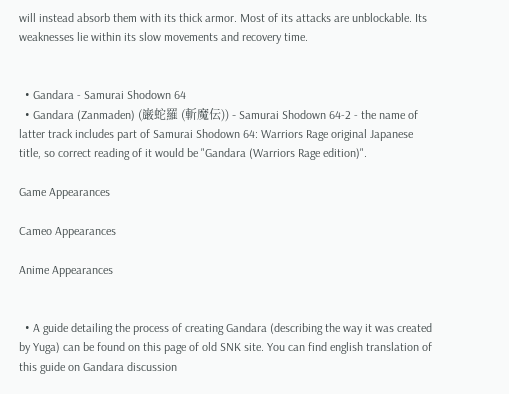will instead absorb them with its thick armor. Most of its attacks are unblockable. Its weaknesses lie within its slow movements and recovery time.


  • Gandara - Samurai Shodown 64
  • Gandara (Zanmaden) (巌蛇羅 (斬魔伝)) - Samurai Shodown 64-2 - the name of latter track includes part of Samurai Shodown 64: Warriors Rage original Japanese title, so correct reading of it would be "Gandara (Warriors Rage edition)".

Game Appearances

Cameo Appearances

Anime Appearances


  • A guide detailing the process of creating Gandara (describing the way it was created by Yuga) can be found on this page of old SNK site. You can find english translation of this guide on Gandara discussion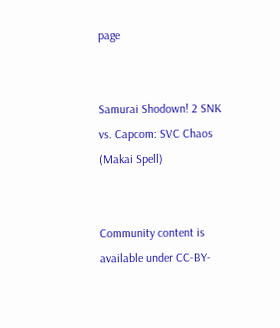page


Samurai Shodown! 2 SNK vs. Capcom: SVC Chaos (Makai Spell)


Community content is available under CC-BY-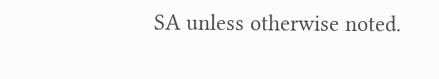SA unless otherwise noted.